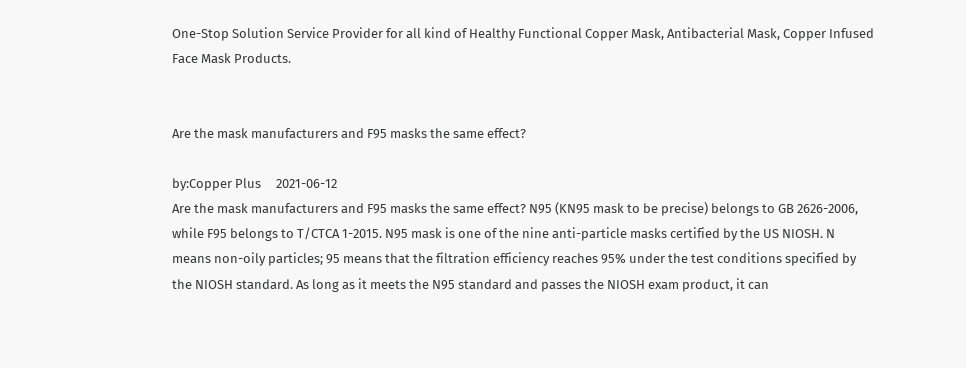One-Stop Solution Service Provider for all kind of Healthy Functional Copper Mask, Antibacterial Mask, Copper Infused Face Mask Products.


Are the mask manufacturers and F95 masks the same effect?

by:Copper Plus     2021-06-12
Are the mask manufacturers and F95 masks the same effect? N95 (KN95 mask to be precise) belongs to GB 2626-2006, while F95 belongs to T/CTCA 1-2015. N95 mask is one of the nine anti-particle masks certified by the US NIOSH. N means non-oily particles; 95 means that the filtration efficiency reaches 95% under the test conditions specified by the NIOSH standard. As long as it meets the N95 standard and passes the NIOSH exam product, it can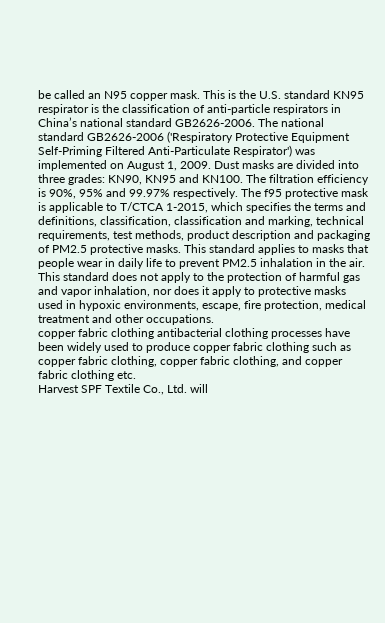be called an N95 copper mask. This is the U.S. standard KN95 respirator is the classification of anti-particle respirators in China’s national standard GB2626-2006. The national standard GB2626-2006 ('Respiratory Protective Equipment Self-Priming Filtered Anti-Particulate Respirator') was implemented on August 1, 2009. Dust masks are divided into three grades: KN90, KN95 and KN100. The filtration efficiency is 90%, 95% and 99.97% respectively. The f95 protective mask is applicable to T/CTCA 1-2015, which specifies the terms and definitions, classification, classification and marking, technical requirements, test methods, product description and packaging of PM2.5 protective masks. This standard applies to masks that people wear in daily life to prevent PM2.5 inhalation in the air. This standard does not apply to the protection of harmful gas and vapor inhalation, nor does it apply to protective masks used in hypoxic environments, escape, fire protection, medical treatment and other occupations.
copper fabric clothing antibacterial clothing processes have been widely used to produce copper fabric clothing such as copper fabric clothing, copper fabric clothing, and copper fabric clothing etc.
Harvest SPF Textile Co., Ltd. will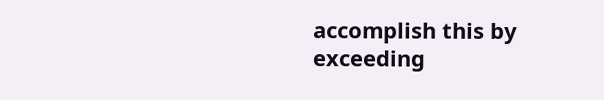accomplish this by exceeding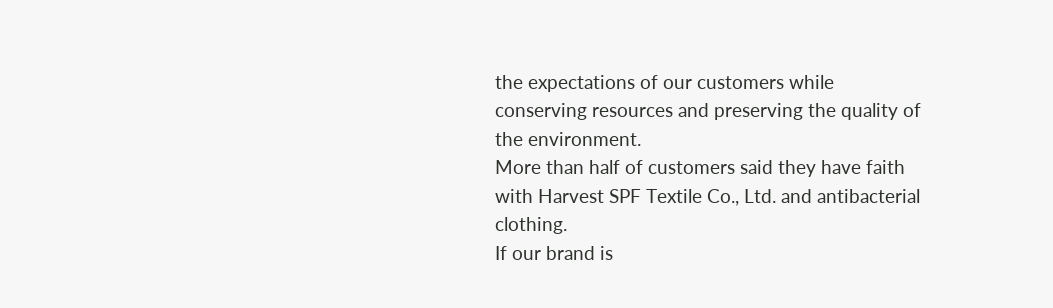the expectations of our customers while conserving resources and preserving the quality of the environment.
More than half of customers said they have faith with Harvest SPF Textile Co., Ltd. and antibacterial clothing.
If our brand is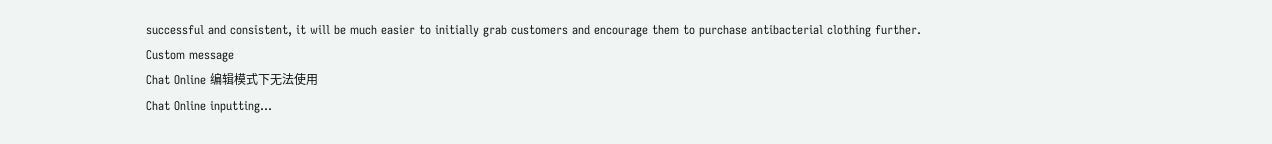successful and consistent, it will be much easier to initially grab customers and encourage them to purchase antibacterial clothing further.
Custom message
Chat Online 编辑模式下无法使用
Chat Online inputting...